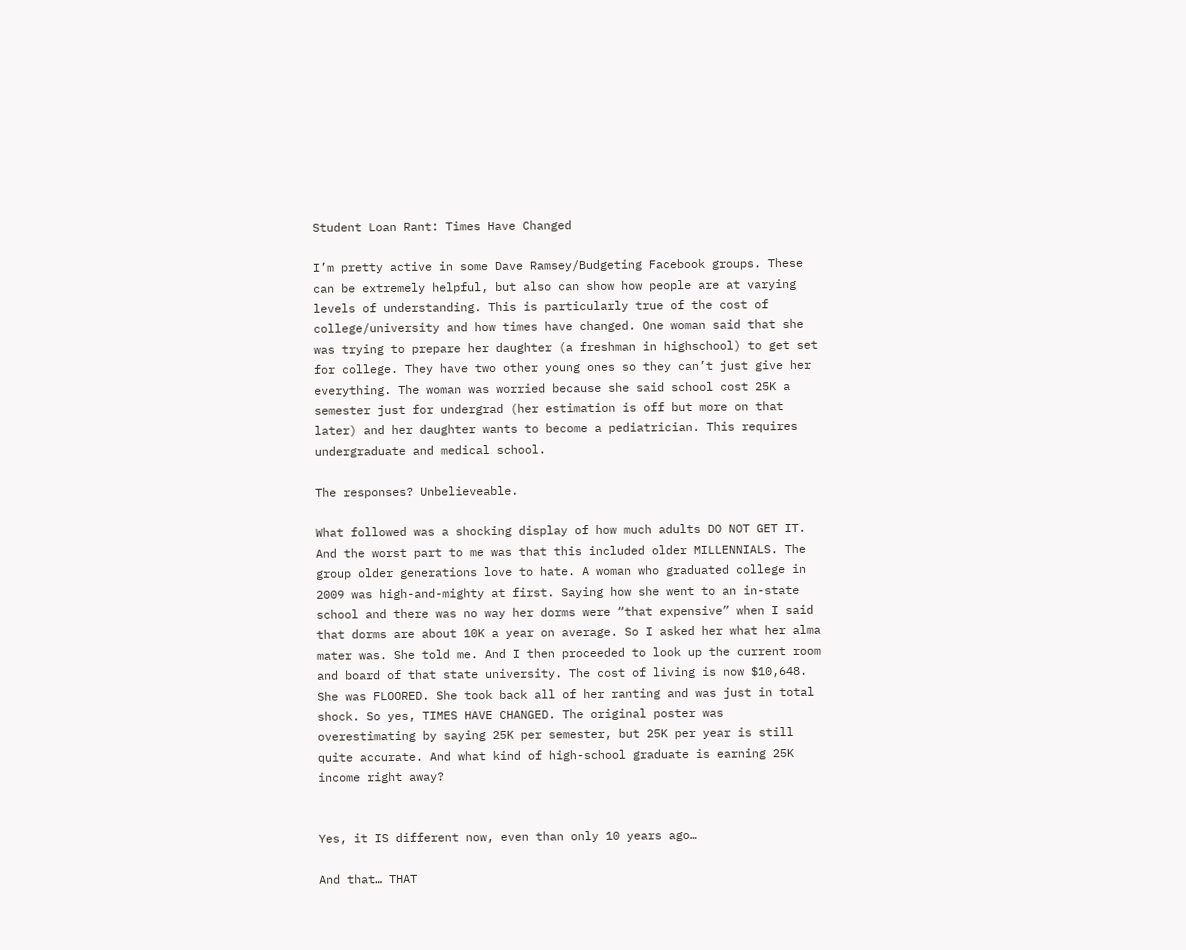Student Loan Rant: Times Have Changed

I’m pretty active in some Dave Ramsey/Budgeting Facebook groups. These can be extremely helpful, but also can show how people are at varying levels of understanding. This is particularly true of the cost of college/university and how times have changed. One woman said that she was trying to prepare her daughter (a freshman in highschool) to get set for college. They have two other young ones so they can’t just give her everything. The woman was worried because she said school cost 25K a semester just for undergrad (her estimation is off but more on that later) and her daughter wants to become a pediatrician. This requires undergraduate and medical school.

The responses? Unbelieveable.

What followed was a shocking display of how much adults DO NOT GET IT. And the worst part to me was that this included older MILLENNIALS. The group older generations love to hate. A woman who graduated college in 2009 was high-and-mighty at first. Saying how she went to an in-state school and there was no way her dorms were “that expensive” when I said that dorms are about 10K a year on average. So I asked her what her alma mater was. She told me. And I then proceeded to look up the current room and board of that state university. The cost of living is now $10,648. She was FLOORED. She took back all of her ranting and was just in total shock. So yes, TIMES HAVE CHANGED. The original poster was overestimating by saying 25K per semester, but 25K per year is still quite accurate. And what kind of high-school graduate is earning 25K income right away?


Yes, it IS different now, even than only 10 years ago…

And that… THAT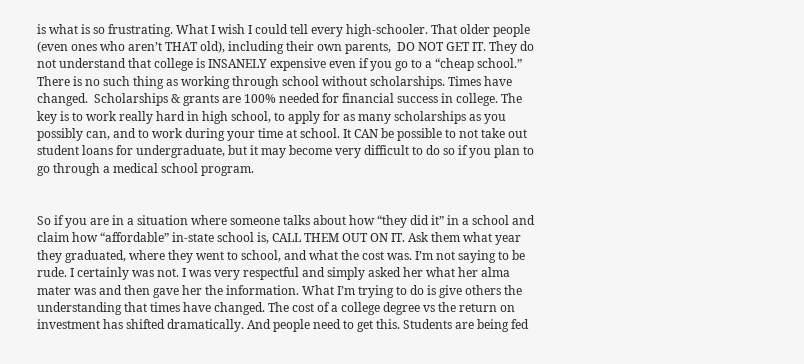is what is so frustrating. What I wish I could tell every high-schooler. That older people (even ones who aren’t THAT old), including their own parents,  DO NOT GET IT. They do not understand that college is INSANELY expensive even if you go to a “cheap school.” There is no such thing as working through school without scholarships. Times have changed.  Scholarships & grants are 100% needed for financial success in college. The key is to work really hard in high school, to apply for as many scholarships as you possibly can, and to work during your time at school. It CAN be possible to not take out student loans for undergraduate, but it may become very difficult to do so if you plan to go through a medical school program.


So if you are in a situation where someone talks about how “they did it” in a school and claim how “affordable” in-state school is, CALL THEM OUT ON IT. Ask them what year they graduated, where they went to school, and what the cost was. I’m not saying to be rude. I certainly was not. I was very respectful and simply asked her what her alma mater was and then gave her the information. What I’m trying to do is give others the understanding that times have changed. The cost of a college degree vs the return on investment has shifted dramatically. And people need to get this. Students are being fed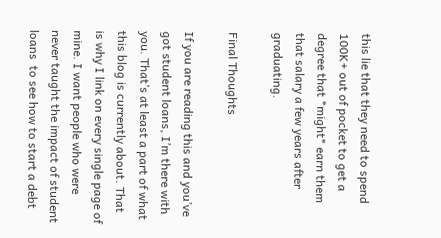this lie that they need to spend 100K+ out of pocket to get a degree that *might* earn them that salary a few years after graduating.

Final Thoughts

If you are reading this and you’ve got student loans, I’m there with you. That’s at least a part of what this blog is currently about. That is why I link on every single page of mine. I want people who were never taught the impact of student loans  to see how to start a debt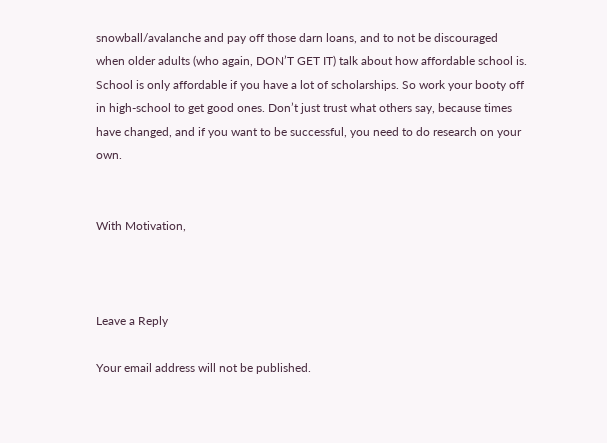snowball/avalanche and pay off those darn loans, and to not be discouraged when older adults (who again, DON’T GET IT) talk about how affordable school is. School is only affordable if you have a lot of scholarships. So work your booty off in high-school to get good ones. Don’t just trust what others say, because times have changed, and if you want to be successful, you need to do research on your own.


With Motivation,



Leave a Reply

Your email address will not be published.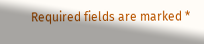Required fields are marked *